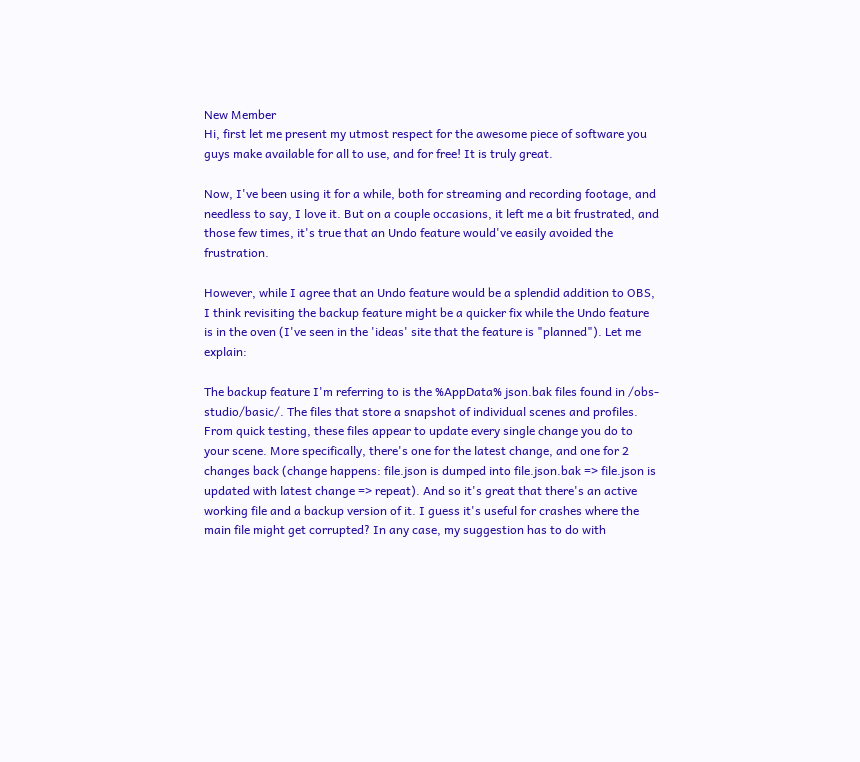New Member
Hi, first let me present my utmost respect for the awesome piece of software you guys make available for all to use, and for free! It is truly great.

Now, I've been using it for a while, both for streaming and recording footage, and needless to say, I love it. But on a couple occasions, it left me a bit frustrated, and those few times, it's true that an Undo feature would've easily avoided the frustration.

However, while I agree that an Undo feature would be a splendid addition to OBS, I think revisiting the backup feature might be a quicker fix while the Undo feature is in the oven (I've seen in the 'ideas' site that the feature is "planned"). Let me explain:

The backup feature I'm referring to is the %AppData% json.bak files found in /obs-studio/basic/. The files that store a snapshot of individual scenes and profiles. From quick testing, these files appear to update every single change you do to your scene. More specifically, there's one for the latest change, and one for 2 changes back (change happens: file.json is dumped into file.json.bak => file.json is updated with latest change => repeat). And so it's great that there's an active working file and a backup version of it. I guess it's useful for crashes where the main file might get corrupted? In any case, my suggestion has to do with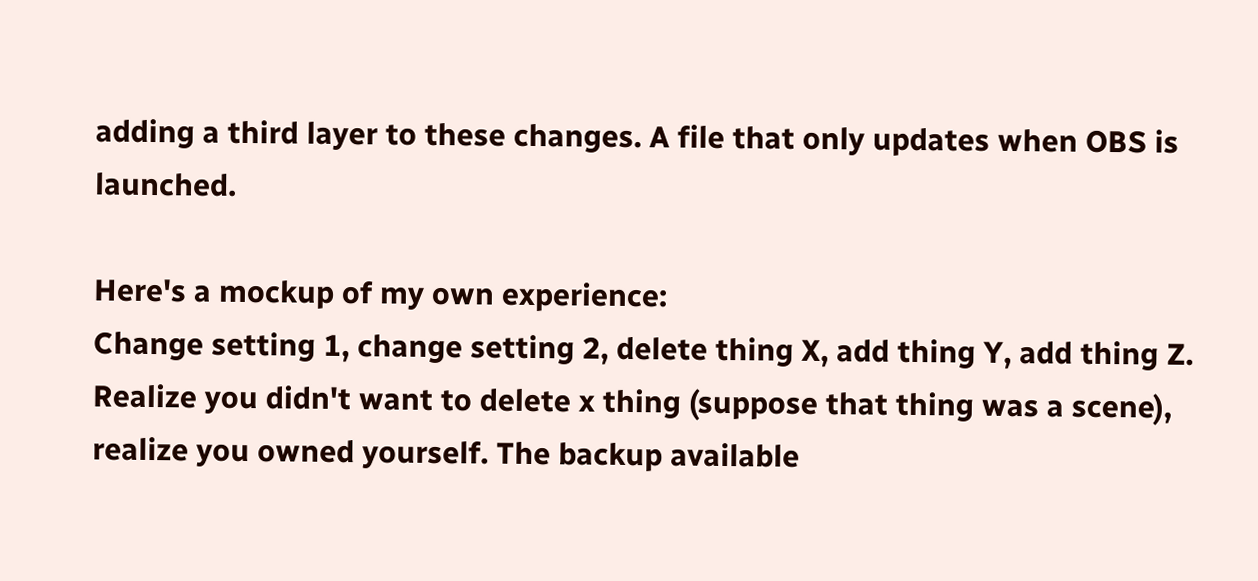adding a third layer to these changes. A file that only updates when OBS is launched.

Here's a mockup of my own experience:
Change setting 1, change setting 2, delete thing X, add thing Y, add thing Z. Realize you didn't want to delete x thing (suppose that thing was a scene), realize you owned yourself. The backup available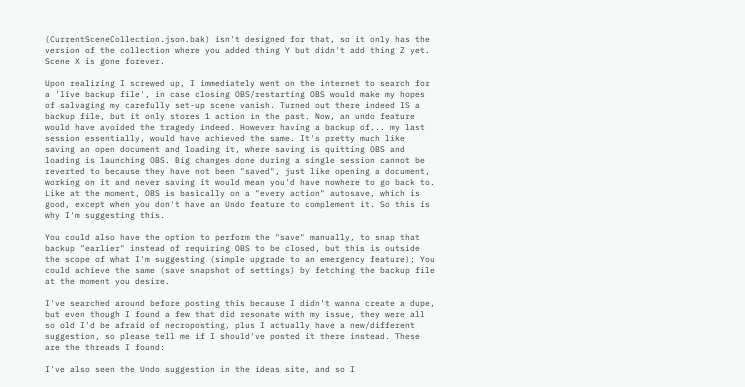(CurrentSceneCollection.json.bak) isn't designed for that, so it only has the version of the collection where you added thing Y but didn't add thing Z yet. Scene X is gone forever.

Upon realizing I screwed up, I immediately went on the internet to search for a 'live backup file', in case closing OBS/restarting OBS would make my hopes of salvaging my carefully set-up scene vanish. Turned out there indeed IS a backup file, but it only stores 1 action in the past. Now, an undo feature would have avoided the tragedy indeed. However having a backup of... my last session essentially, would have achieved the same. It's pretty much like saving an open document and loading it, where saving is quitting OBS and loading is launching OBS. Big changes done during a single session cannot be reverted to because they have not been "saved", just like opening a document, working on it and never saving it would mean you'd have nowhere to go back to. Like at the moment, OBS is basically on a "every action" autosave, which is good, except when you don't have an Undo feature to complement it. So this is why I'm suggesting this.

You could also have the option to perform the "save" manually, to snap that backup "earlier" instead of requiring OBS to be closed, but this is outside the scope of what I'm suggesting (simple upgrade to an emergency feature); You could achieve the same (save snapshot of settings) by fetching the backup file at the moment you desire.

I've searched around before posting this because I didn't wanna create a dupe, but even though I found a few that did resonate with my issue, they were all so old I'd be afraid of necroposting, plus I actually have a new/different suggestion, so please tell me if I should've posted it there instead. These are the threads I found:

I've also seen the Undo suggestion in the ideas site, and so I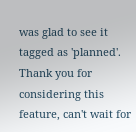was glad to see it tagged as 'planned'. Thank you for considering this feature, can't wait for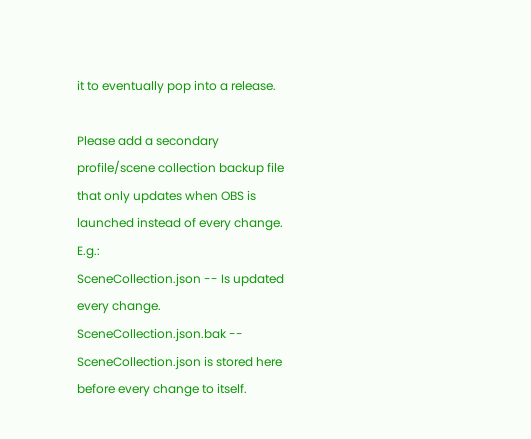it to eventually pop into a release.

Please add a secondary profile/scene collection backup file that only updates when OBS is launched instead of every change. E.g.:
SceneCollection.json -- Is updated every change.
SceneCollection.json.bak -- SceneCollection.json is stored here before every change to itself.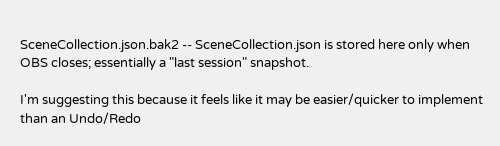SceneCollection.json.bak2 -- SceneCollection.json is stored here only when OBS closes; essentially a "last session" snapshot.

I'm suggesting this because it feels like it may be easier/quicker to implement than an Undo/Redo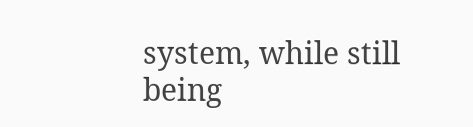system, while still being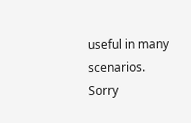useful in many scenarios.
Sorry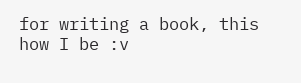for writing a book, this how I be :v